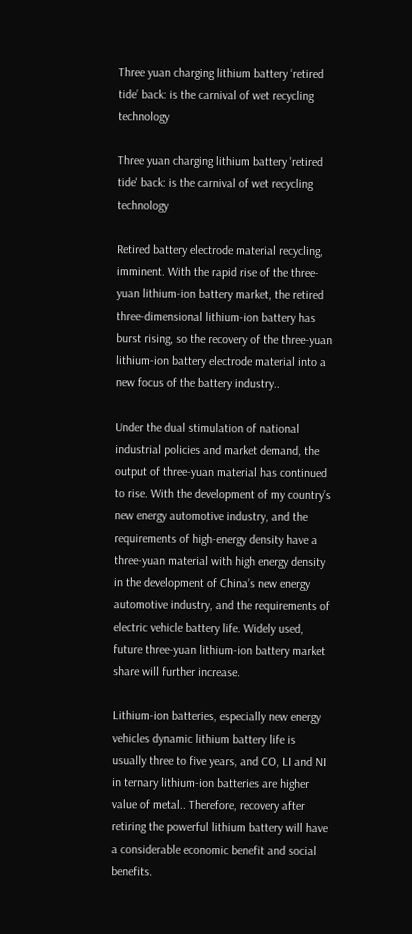Three yuan charging lithium battery ‘retired tide’ back: is the carnival of wet recycling technology

Three yuan charging lithium battery 'retired tide' back: is the carnival of wet recycling technology

Retired battery electrode material recycling, imminent. With the rapid rise of the three-yuan lithium-ion battery market, the retired three-dimensional lithium-ion battery has burst rising, so the recovery of the three-yuan lithium-ion battery electrode material into a new focus of the battery industry..

Under the dual stimulation of national industrial policies and market demand, the output of three-yuan material has continued to rise. With the development of my country’s new energy automotive industry, and the requirements of high-energy density have a three-yuan material with high energy density in the development of China’s new energy automotive industry, and the requirements of electric vehicle battery life. Widely used, future three-yuan lithium-ion battery market share will further increase.

Lithium-ion batteries, especially new energy vehicles dynamic lithium battery life is usually three to five years, and CO, LI and NI in ternary lithium-ion batteries are higher value of metal.. Therefore, recovery after retiring the powerful lithium battery will have a considerable economic benefit and social benefits.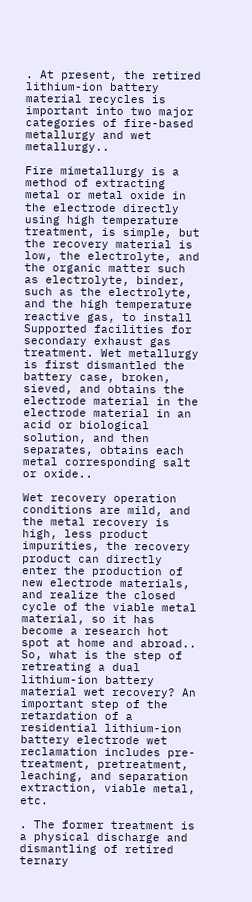. At present, the retired lithium-ion battery material recycles is important into two major categories of fire-based metallurgy and wet metallurgy..

Fire mimetallurgy is a method of extracting metal or metal oxide in the electrode directly using high temperature treatment, is simple, but the recovery material is low, the electrolyte, and the organic matter such as electrolyte, binder, such as the electrolyte, and the high temperature reactive gas, to install Supported facilities for secondary exhaust gas treatment. Wet metallurgy is first dismantled the battery case, broken, sieved, and obtains the electrode material in the electrode material in an acid or biological solution, and then separates, obtains each metal corresponding salt or oxide..

Wet recovery operation conditions are mild, and the metal recovery is high, less product impurities, the recovery product can directly enter the production of new electrode materials, and realize the closed cycle of the viable metal material, so it has become a research hot spot at home and abroad.. So, what is the step of retreating a dual lithium-ion battery material wet recovery? An important step of the retardation of a residential lithium-ion battery electrode wet reclamation includes pre-treatment, pretreatment, leaching, and separation extraction, viable metal, etc.

. The former treatment is a physical discharge and dismantling of retired ternary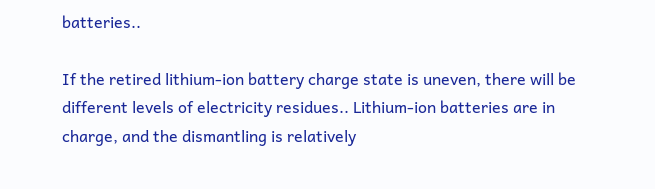batteries..

If the retired lithium-ion battery charge state is uneven, there will be different levels of electricity residues.. Lithium-ion batteries are in charge, and the dismantling is relatively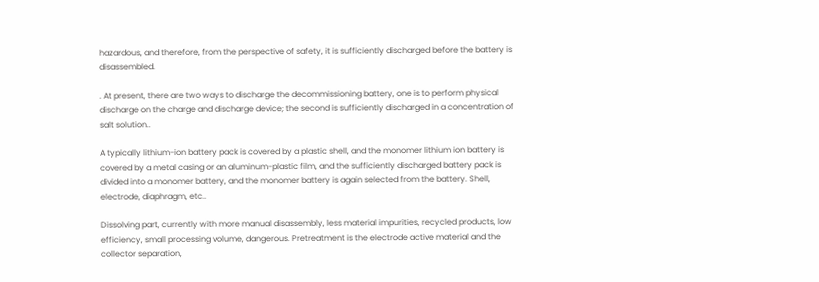hazardous, and therefore, from the perspective of safety, it is sufficiently discharged before the battery is disassembled.

. At present, there are two ways to discharge the decommissioning battery, one is to perform physical discharge on the charge and discharge device; the second is sufficiently discharged in a concentration of salt solution..

A typically lithium-ion battery pack is covered by a plastic shell, and the monomer lithium ion battery is covered by a metal casing or an aluminum-plastic film, and the sufficiently discharged battery pack is divided into a monomer battery, and the monomer battery is again selected from the battery. Shell, electrode, diaphragm, etc..

Dissolving part, currently with more manual disassembly, less material impurities, recycled products, low efficiency, small processing volume, dangerous. Pretreatment is the electrode active material and the collector separation,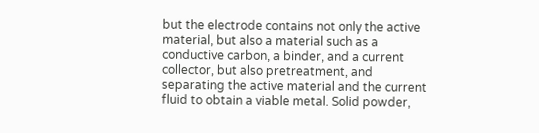but the electrode contains not only the active material, but also a material such as a conductive carbon, a binder, and a current collector, but also pretreatment, and separating the active material and the current fluid to obtain a viable metal. Solid powder,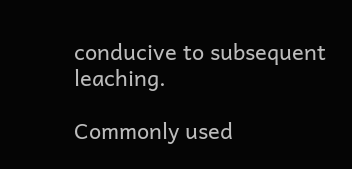conducive to subsequent leaching.

Commonly used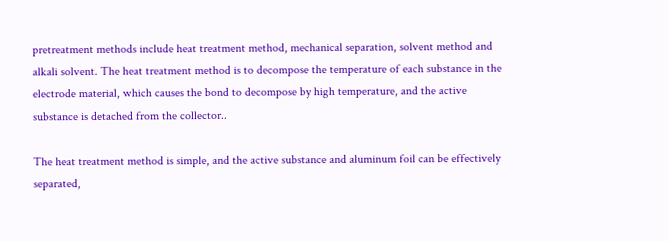pretreatment methods include heat treatment method, mechanical separation, solvent method and alkali solvent. The heat treatment method is to decompose the temperature of each substance in the electrode material, which causes the bond to decompose by high temperature, and the active substance is detached from the collector..

The heat treatment method is simple, and the active substance and aluminum foil can be effectively separated,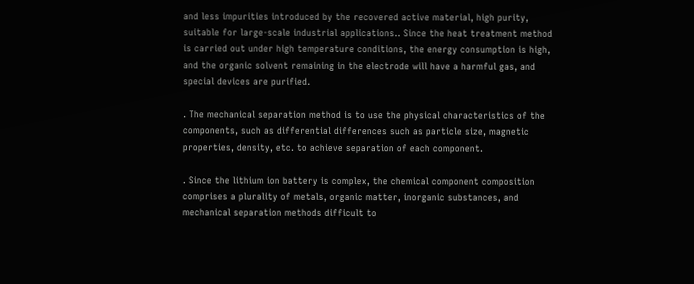and less impurities introduced by the recovered active material, high purity, suitable for large-scale industrial applications.. Since the heat treatment method is carried out under high temperature conditions, the energy consumption is high, and the organic solvent remaining in the electrode will have a harmful gas, and special devices are purified.

. The mechanical separation method is to use the physical characteristics of the components, such as differential differences such as particle size, magnetic properties, density, etc. to achieve separation of each component.

. Since the lithium ion battery is complex, the chemical component composition comprises a plurality of metals, organic matter, inorganic substances, and mechanical separation methods difficult to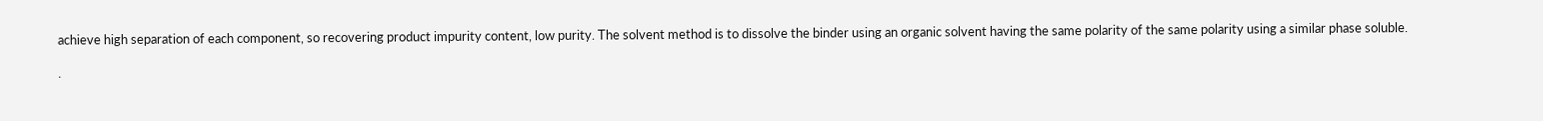achieve high separation of each component, so recovering product impurity content, low purity. The solvent method is to dissolve the binder using an organic solvent having the same polarity of the same polarity using a similar phase soluble.

.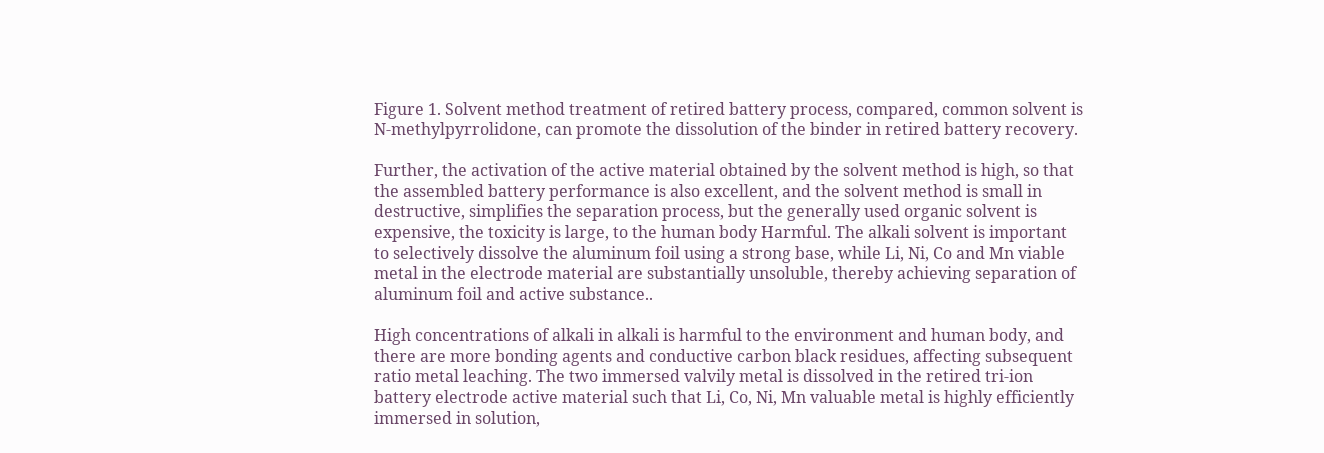Figure 1. Solvent method treatment of retired battery process, compared, common solvent is N-methylpyrrolidone, can promote the dissolution of the binder in retired battery recovery.

Further, the activation of the active material obtained by the solvent method is high, so that the assembled battery performance is also excellent, and the solvent method is small in destructive, simplifies the separation process, but the generally used organic solvent is expensive, the toxicity is large, to the human body Harmful. The alkali solvent is important to selectively dissolve the aluminum foil using a strong base, while Li, Ni, Co and Mn viable metal in the electrode material are substantially unsoluble, thereby achieving separation of aluminum foil and active substance..

High concentrations of alkali in alkali is harmful to the environment and human body, and there are more bonding agents and conductive carbon black residues, affecting subsequent ratio metal leaching. The two immersed valvily metal is dissolved in the retired tri-ion battery electrode active material such that Li, Co, Ni, Mn valuable metal is highly efficiently immersed in solution,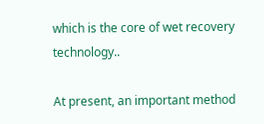which is the core of wet recovery technology..

At present, an important method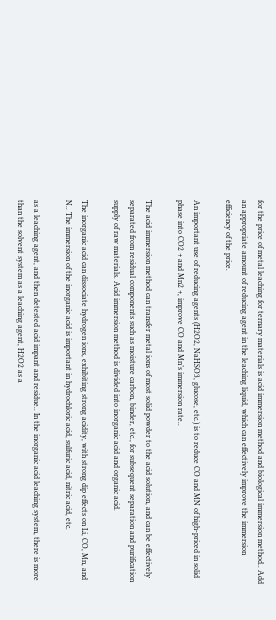for the price of metal leaching for ternary materials is acid immersion method and biological immersion method.. Add an appropriate amount of reducing agent in the leaching liquid, which can effectively improve the immersion efficiency of the price.

An important use of reducing agents (H2O2, NaHSO3, glucose, etc.) is to reduce CO and MN of high-priced in solid phase into CO2 + and Mn2 +, improve CO and Mn’s immersion rate..

The acid immersion method can transfer metal ions of most solid powder to the acid solution, and can be effectively separated from residual components such as moisture carbon, binder, etc., for subsequent separation and purification supply of raw materials. Acid immersion method is divided into inorganic acid and organic acid.

The inorganic acid can dissociate hydrogen ions, exhibiting strong acidity, with strong dip effects on Li, CO, Mn, and N.. The immersion of the inorganic acid is important in hydrochloric acid, sulfuric acid, nitric acid, etc.

as a leaching agent, and then detested acid impant and residue.. In the inorganic acid leaching system, there is more than the solvent system as a leaching agent, H2O2 as a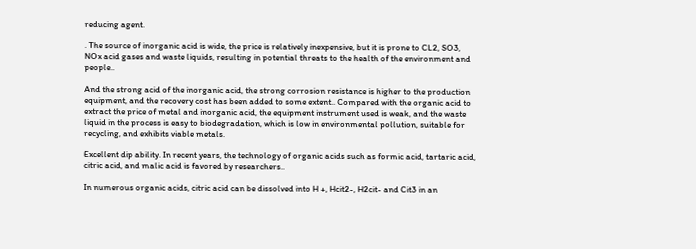reducing agent.

. The source of inorganic acid is wide, the price is relatively inexpensive, but it is prone to CL2, SO3, NOx acid gases and waste liquids, resulting in potential threats to the health of the environment and people..

And the strong acid of the inorganic acid, the strong corrosion resistance is higher to the production equipment, and the recovery cost has been added to some extent.. Compared with the organic acid to extract the price of metal and inorganic acid, the equipment instrument used is weak, and the waste liquid in the process is easy to biodegradation, which is low in environmental pollution, suitable for recycling, and exhibits viable metals.

Excellent dip ability. In recent years, the technology of organic acids such as formic acid, tartaric acid, citric acid, and malic acid is favored by researchers..

In numerous organic acids, citric acid can be dissolved into H +, Hcit2-, H2cit- and Cit3 in an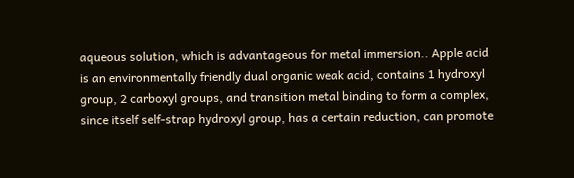aqueous solution, which is advantageous for metal immersion.. Apple acid is an environmentally friendly dual organic weak acid, contains 1 hydroxyl group, 2 carboxyl groups, and transition metal binding to form a complex, since itself self-strap hydroxyl group, has a certain reduction, can promote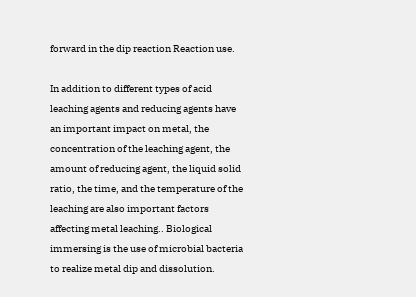forward in the dip reaction Reaction use.

In addition to different types of acid leaching agents and reducing agents have an important impact on metal, the concentration of the leaching agent, the amount of reducing agent, the liquid solid ratio, the time, and the temperature of the leaching are also important factors affecting metal leaching.. Biological immersing is the use of microbial bacteria to realize metal dip and dissolution.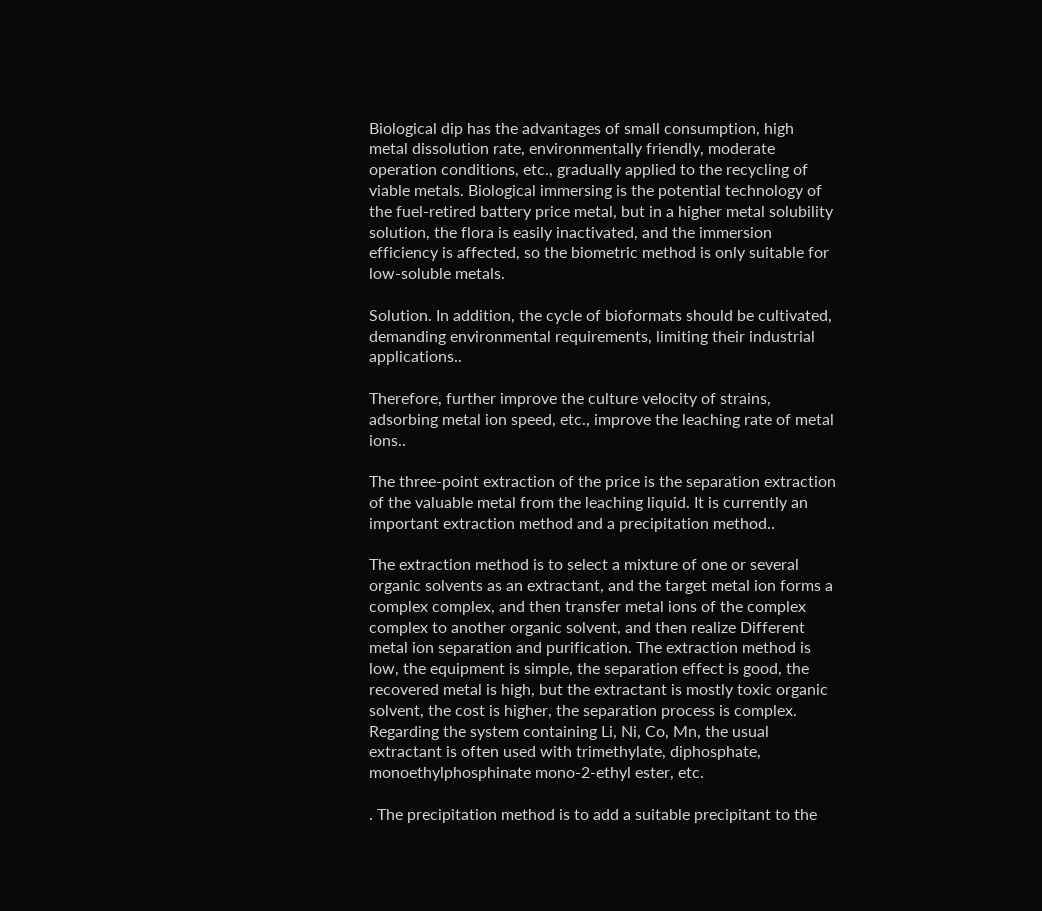Biological dip has the advantages of small consumption, high metal dissolution rate, environmentally friendly, moderate operation conditions, etc., gradually applied to the recycling of viable metals. Biological immersing is the potential technology of the fuel-retired battery price metal, but in a higher metal solubility solution, the flora is easily inactivated, and the immersion efficiency is affected, so the biometric method is only suitable for low-soluble metals.

Solution. In addition, the cycle of bioformats should be cultivated, demanding environmental requirements, limiting their industrial applications..

Therefore, further improve the culture velocity of strains, adsorbing metal ion speed, etc., improve the leaching rate of metal ions..

The three-point extraction of the price is the separation extraction of the valuable metal from the leaching liquid. It is currently an important extraction method and a precipitation method..

The extraction method is to select a mixture of one or several organic solvents as an extractant, and the target metal ion forms a complex complex, and then transfer metal ions of the complex complex to another organic solvent, and then realize Different metal ion separation and purification. The extraction method is low, the equipment is simple, the separation effect is good, the recovered metal is high, but the extractant is mostly toxic organic solvent, the cost is higher, the separation process is complex. Regarding the system containing Li, Ni, Co, Mn, the usual extractant is often used with trimethylate, diphosphate, monoethylphosphinate mono-2-ethyl ester, etc.

. The precipitation method is to add a suitable precipitant to the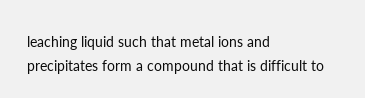leaching liquid such that metal ions and precipitates form a compound that is difficult to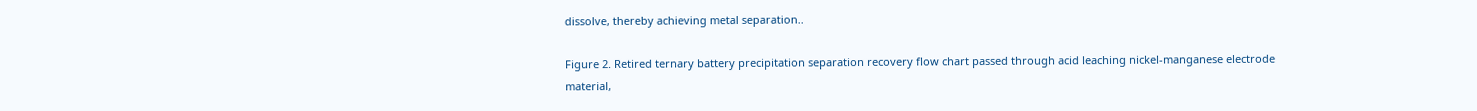dissolve, thereby achieving metal separation..

Figure 2. Retired ternary battery precipitation separation recovery flow chart passed through acid leaching nickel-manganese electrode material,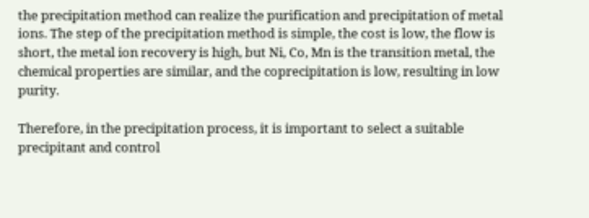the precipitation method can realize the purification and precipitation of metal ions. The step of the precipitation method is simple, the cost is low, the flow is short, the metal ion recovery is high, but Ni, Co, Mn is the transition metal, the chemical properties are similar, and the coprecipitation is low, resulting in low purity.

Therefore, in the precipitation process, it is important to select a suitable precipitant and control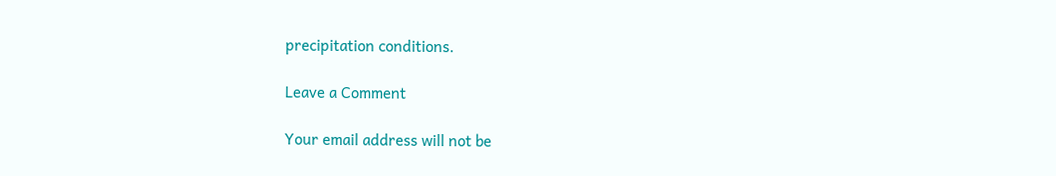precipitation conditions.

Leave a Comment

Your email address will not be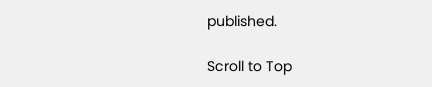published.

Scroll to Top